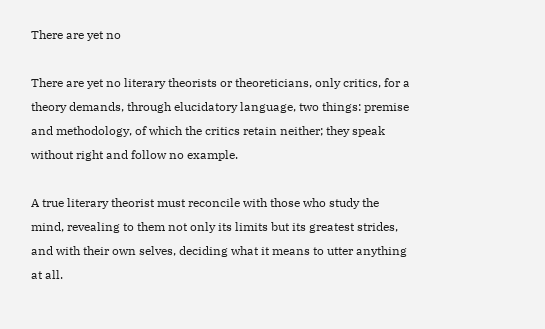There are yet no

There are yet no literary theorists or theoreticians, only critics, for a theory demands, through elucidatory language, two things: premise and methodology, of which the critics retain neither; they speak without right and follow no example.

A true literary theorist must reconcile with those who study the mind, revealing to them not only its limits but its greatest strides, and with their own selves, deciding what it means to utter anything at all.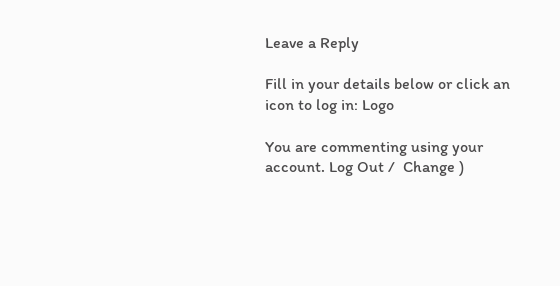Leave a Reply

Fill in your details below or click an icon to log in: Logo

You are commenting using your account. Log Out /  Change )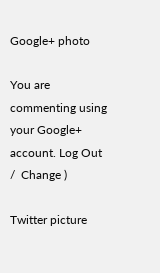Google+ photo

You are commenting using your Google+ account. Log Out /  Change )

Twitter picture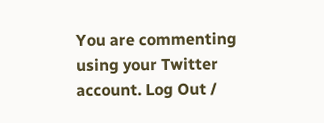You are commenting using your Twitter account. Log Out /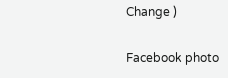Change )

Facebook photo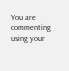You are commenting using your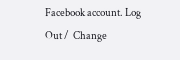Facebook account. Log Out /  Change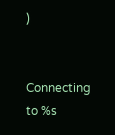)


Connecting to %s